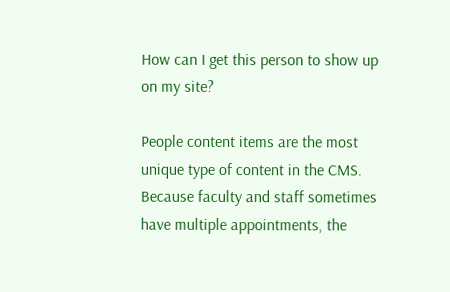How can I get this person to show up on my site?

People content items are the most unique type of content in the CMS. Because faculty and staff sometimes have multiple appointments, the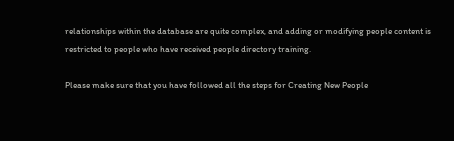relationships within the database are quite complex, and adding or modifying people content is restricted to people who have received people directory training.

Please make sure that you have followed all the steps for Creating New People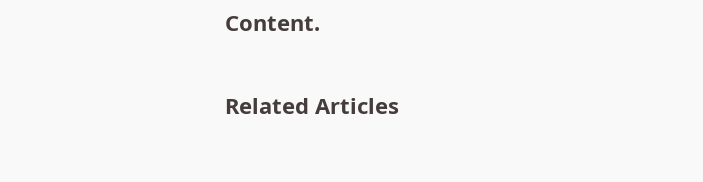Content.

Related Articles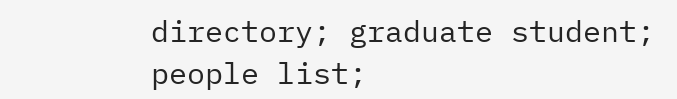directory; graduate student; people list;